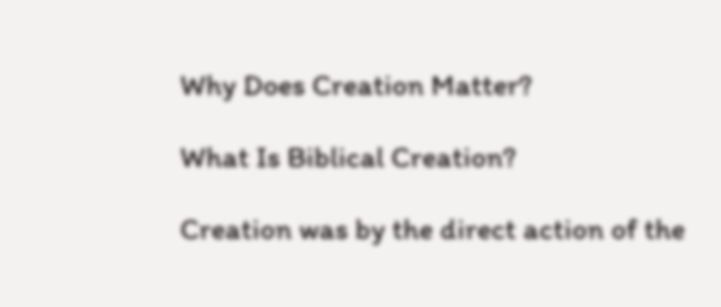Why Does Creation Matter?

What Is Biblical Creation?

Creation was by the direct action of the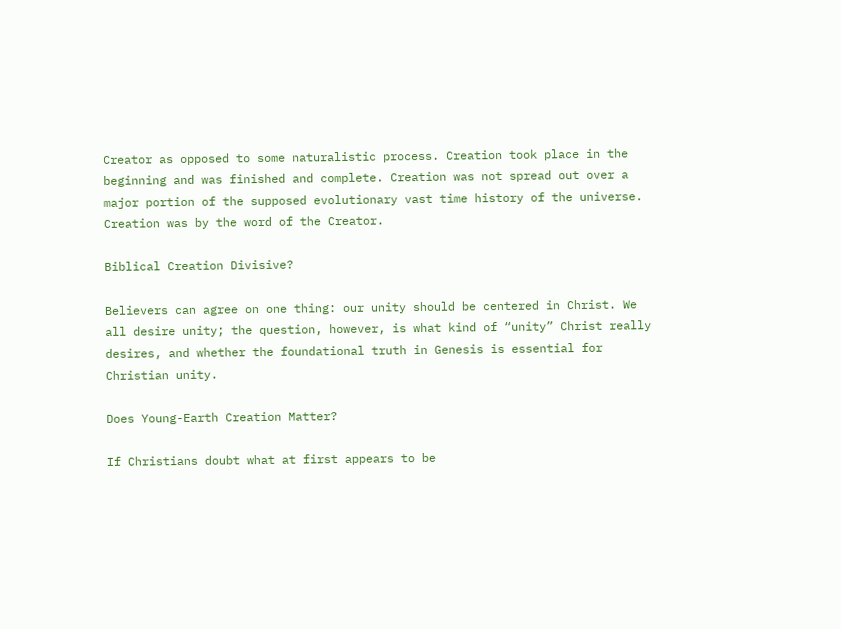Creator as opposed to some naturalistic process. Creation took place in the beginning and was finished and complete. Creation was not spread out over a major portion of the supposed evolutionary vast time history of the universe. Creation was by the word of the Creator.

Biblical Creation Divisive?

Believers can agree on one thing: our unity should be centered in Christ. We all desire unity; the question, however, is what kind of “unity” Christ really desires, and whether the foundational truth in Genesis is essential for Christian unity.

Does Young-Earth Creation Matter?

If Christians doubt what at first appears to be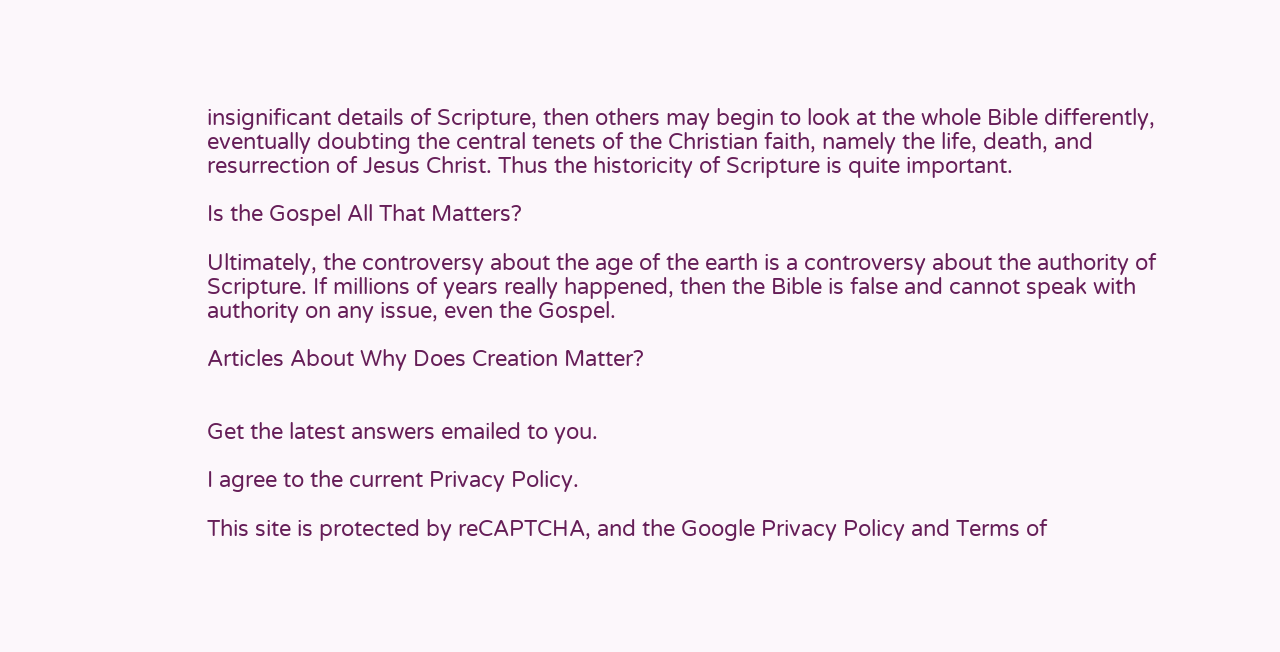insignificant details of Scripture, then others may begin to look at the whole Bible differently, eventually doubting the central tenets of the Christian faith, namely the life, death, and resurrection of Jesus Christ. Thus the historicity of Scripture is quite important.

Is the Gospel All That Matters?

Ultimately, the controversy about the age of the earth is a controversy about the authority of Scripture. If millions of years really happened, then the Bible is false and cannot speak with authority on any issue, even the Gospel.

Articles About Why Does Creation Matter?


Get the latest answers emailed to you.

I agree to the current Privacy Policy.

This site is protected by reCAPTCHA, and the Google Privacy Policy and Terms of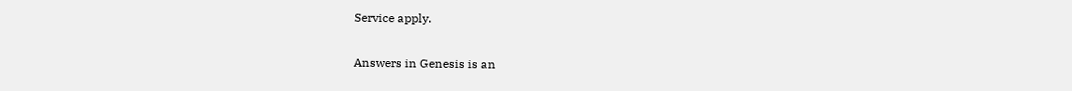Service apply.

Answers in Genesis is an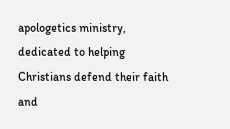apologetics ministry, dedicated to helping Christians defend their faith and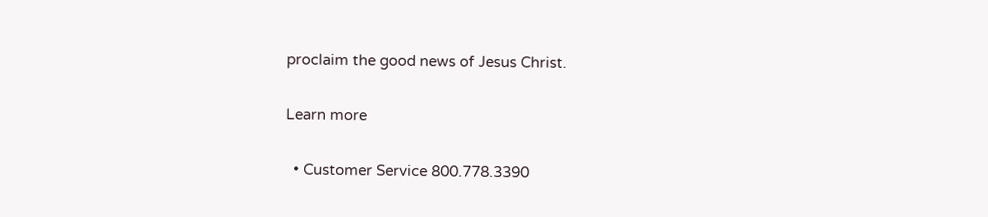proclaim the good news of Jesus Christ.

Learn more

  • Customer Service 800.778.3390